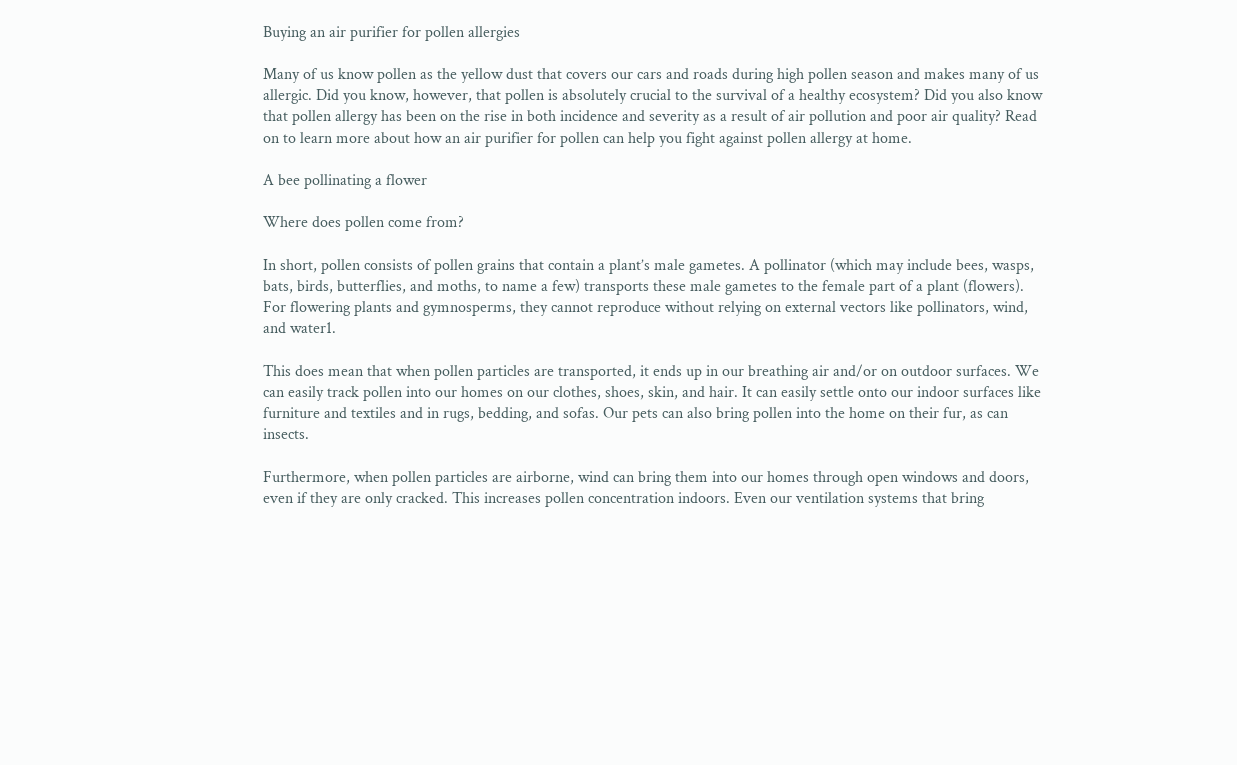Buying an air purifier for pollen allergies

Many of us know pollen as the yellow dust that covers our cars and roads during high pollen season and makes many of us allergic. Did you know, however, that pollen is absolutely crucial to the survival of a healthy ecosystem? Did you also know that pollen allergy has been on the rise in both incidence and severity as a result of air pollution and poor air quality? Read on to learn more about how an air purifier for pollen can help you fight against pollen allergy at home.

A bee pollinating a flower

Where does pollen come from?

In short, pollen consists of pollen grains that contain a plant’s male gametes. A pollinator (which may include bees, wasps, bats, birds, butterflies, and moths, to name a few) transports these male gametes to the female part of a plant (flowers). For flowering plants and gymnosperms, they cannot reproduce without relying on external vectors like pollinators, wind, and water1.

This does mean that when pollen particles are transported, it ends up in our breathing air and/or on outdoor surfaces. We can easily track pollen into our homes on our clothes, shoes, skin, and hair. It can easily settle onto our indoor surfaces like furniture and textiles and in rugs, bedding, and sofas. Our pets can also bring pollen into the home on their fur, as can insects.

Furthermore, when pollen particles are airborne, wind can bring them into our homes through open windows and doors, even if they are only cracked. This increases pollen concentration indoors. Even our ventilation systems that bring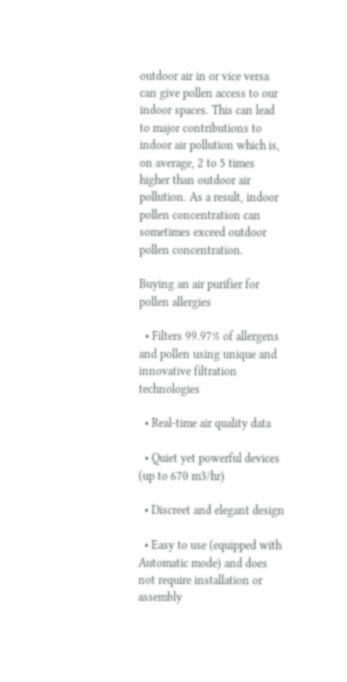outdoor air in or vice versa can give pollen access to our indoor spaces. This can lead to major contributions to indoor air pollution which is, on average, 2 to 5 times higher than outdoor air pollution. As a result, indoor pollen concentration can sometimes exceed outdoor pollen concentration.

Buying an air purifier for pollen allergies

  • Filters 99.97% of allergens and pollen using unique and innovative filtration technologies

  • Real-time air quality data

  • Quiet yet powerful devices (up to 670 m3/hr)

  • Discreet and elegant design

  • Easy to use (equipped with Automatic mode) and does not require installation or assembly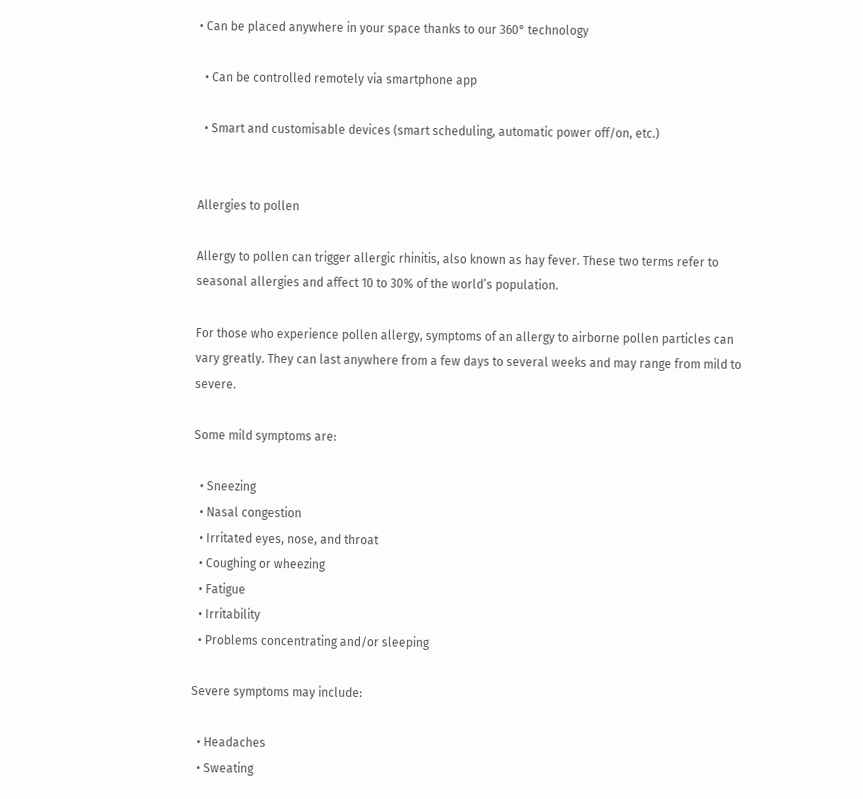• Can be placed anywhere in your space thanks to our 360° technology

  • Can be controlled remotely via smartphone app

  • Smart and customisable devices (smart scheduling, automatic power off/on, etc.)


Allergies to pollen

Allergy to pollen can trigger allergic rhinitis, also known as hay fever. These two terms refer to seasonal allergies and affect 10 to 30% of the world’s population.

For those who experience pollen allergy, symptoms of an allergy to airborne pollen particles can vary greatly. They can last anywhere from a few days to several weeks and may range from mild to severe.

Some mild symptoms are:

  • Sneezing
  • Nasal congestion
  • Irritated eyes, nose, and throat
  • Coughing or wheezing
  • Fatigue
  • Irritability
  • Problems concentrating and/or sleeping

Severe symptoms may include:

  • Headaches
  • Sweating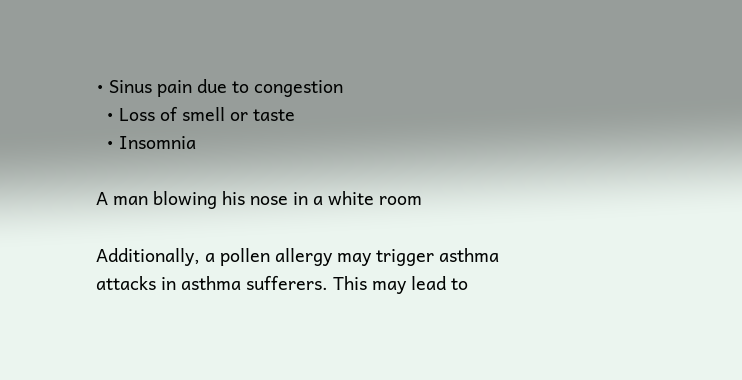• Sinus pain due to congestion
  • Loss of smell or taste
  • Insomnia

A man blowing his nose in a white room

Additionally, a pollen allergy may trigger asthma attacks in asthma sufferers. This may lead to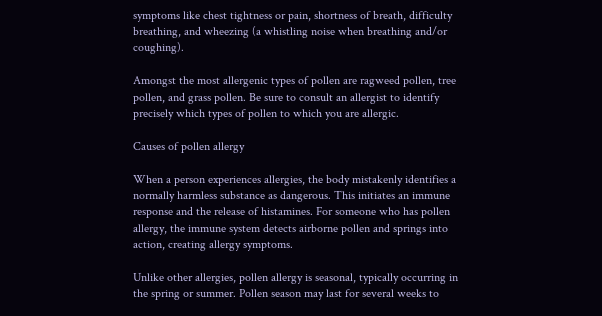symptoms like chest tightness or pain, shortness of breath, difficulty breathing, and wheezing (a whistling noise when breathing and/or coughing).

Amongst the most allergenic types of pollen are ragweed pollen, tree pollen, and grass pollen. Be sure to consult an allergist to identify precisely which types of pollen to which you are allergic.

Causes of pollen allergy

When a person experiences allergies, the body mistakenly identifies a normally harmless substance as dangerous. This initiates an immune response and the release of histamines. For someone who has pollen allergy, the immune system detects airborne pollen and springs into action, creating allergy symptoms.

Unlike other allergies, pollen allergy is seasonal, typically occurring in the spring or summer. Pollen season may last for several weeks to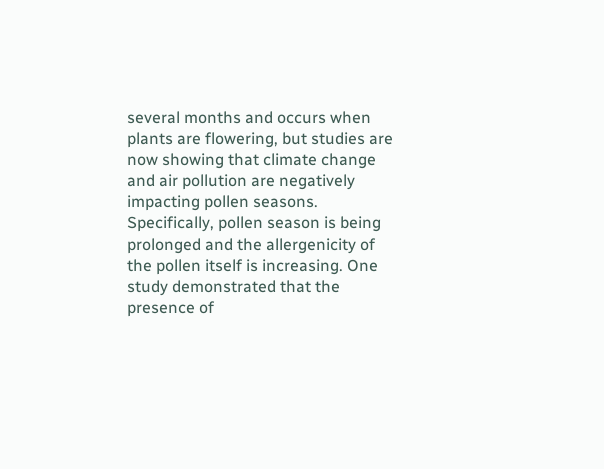several months and occurs when plants are flowering, but studies are now showing that climate change and air pollution are negatively impacting pollen seasons. Specifically, pollen season is being prolonged and the allergenicity of the pollen itself is increasing. One study demonstrated that the presence of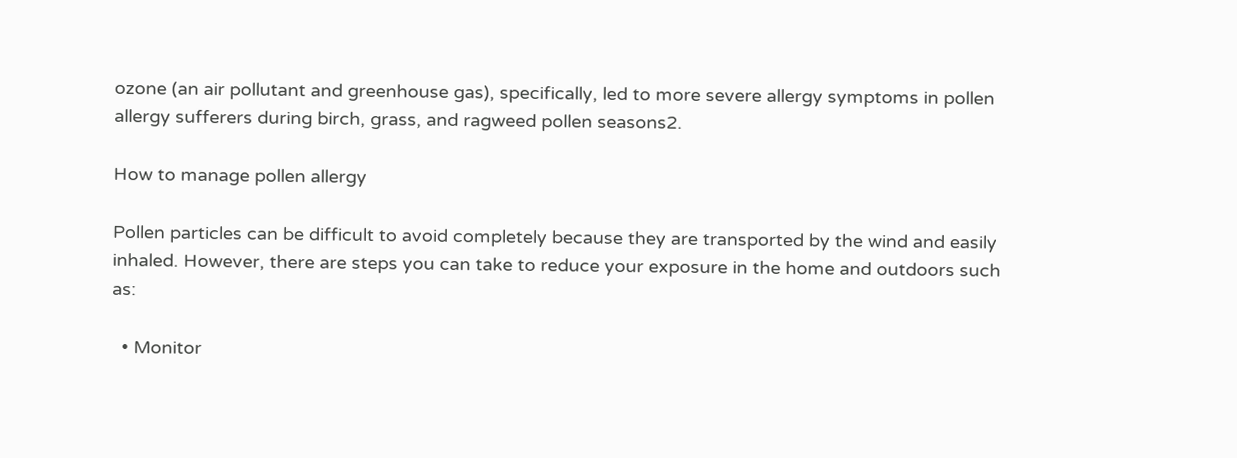ozone (an air pollutant and greenhouse gas), specifically, led to more severe allergy symptoms in pollen allergy sufferers during birch, grass, and ragweed pollen seasons2.

How to manage pollen allergy

Pollen particles can be difficult to avoid completely because they are transported by the wind and easily inhaled. However, there are steps you can take to reduce your exposure in the home and outdoors such as:

  • Monitor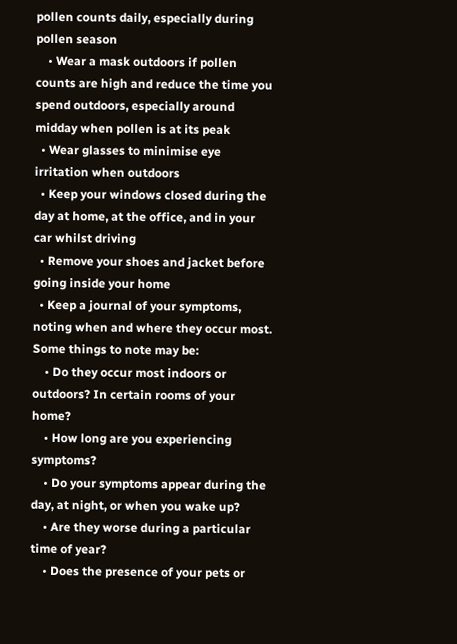pollen counts daily, especially during pollen season
    • Wear a mask outdoors if pollen counts are high and reduce the time you spend outdoors, especially around midday when pollen is at its peak
  • Wear glasses to minimise eye irritation when outdoors
  • Keep your windows closed during the day at home, at the office, and in your car whilst driving
  • Remove your shoes and jacket before going inside your home
  • Keep a journal of your symptoms, noting when and where they occur most. Some things to note may be:
    • Do they occur most indoors or outdoors? In certain rooms of your home?
    • How long are you experiencing symptoms?
    • Do your symptoms appear during the day, at night, or when you wake up?
    • Are they worse during a particular time of year?
    • Does the presence of your pets or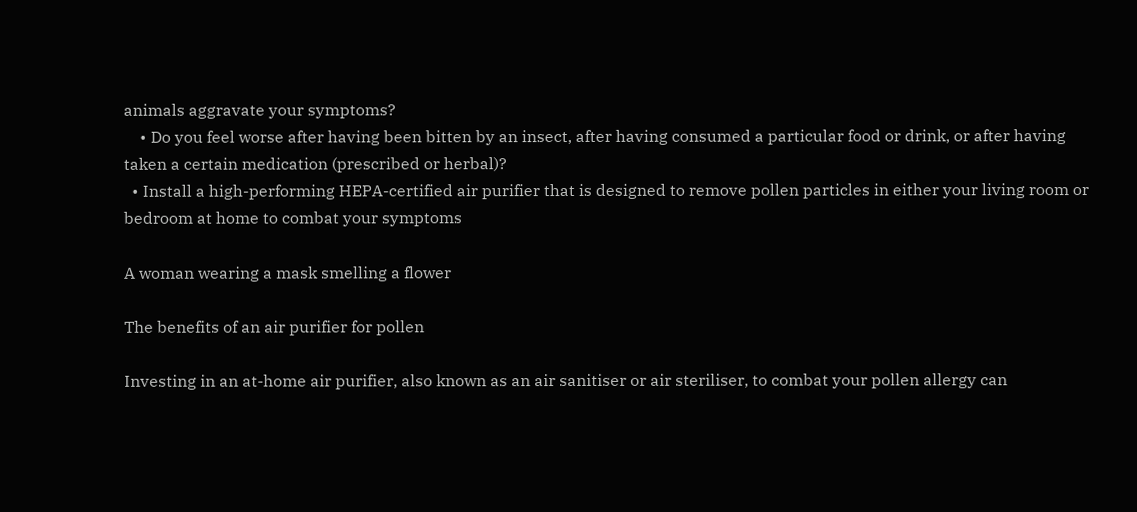animals aggravate your symptoms?
    • Do you feel worse after having been bitten by an insect, after having consumed a particular food or drink, or after having taken a certain medication (prescribed or herbal)?
  • Install a high-performing HEPA-certified air purifier that is designed to remove pollen particles in either your living room or bedroom at home to combat your symptoms

A woman wearing a mask smelling a flower

The benefits of an air purifier for pollen

Investing in an at-home air purifier, also known as an air sanitiser or air steriliser, to combat your pollen allergy can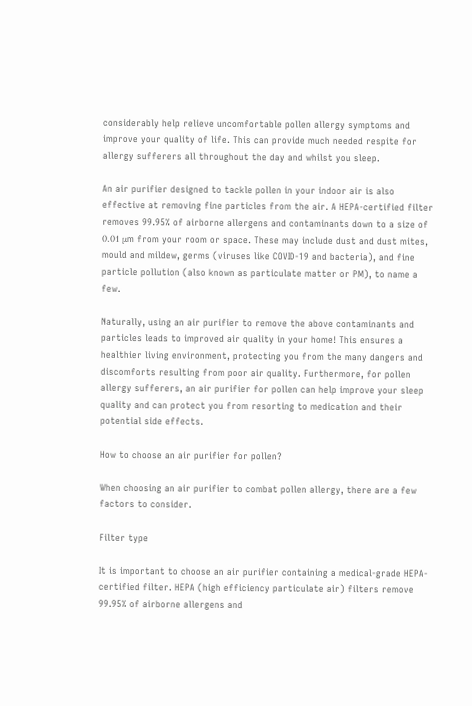considerably help relieve uncomfortable pollen allergy symptoms and improve your quality of life. This can provide much needed respite for allergy sufferers all throughout the day and whilst you sleep.

An air purifier designed to tackle pollen in your indoor air is also effective at removing fine particles from the air. A HEPA-certified filter removes 99.95% of airborne allergens and contaminants down to a size of 0.01 μm from your room or space. These may include dust and dust mites, mould and mildew, germs (viruses like COVID-19 and bacteria), and fine particle pollution (also known as particulate matter or PM), to name a few.

Naturally, using an air purifier to remove the above contaminants and particles leads to improved air quality in your home! This ensures a healthier living environment, protecting you from the many dangers and discomforts resulting from poor air quality. Furthermore, for pollen allergy sufferers, an air purifier for pollen can help improve your sleep quality and can protect you from resorting to medication and their potential side effects.

How to choose an air purifier for pollen?

When choosing an air purifier to combat pollen allergy, there are a few factors to consider.

Filter type

It is important to choose an air purifier containing a medical-grade HEPA-certified filter. HEPA (high efficiency particulate air) filters remove 99.95% of airborne allergens and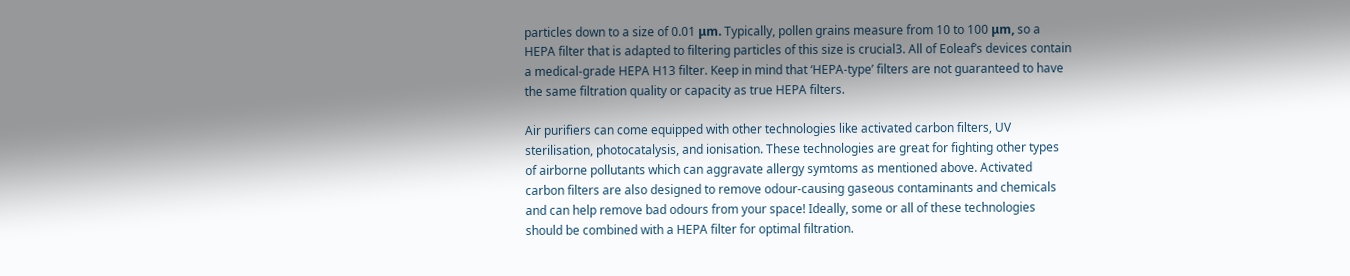particles down to a size of 0.01 μm. Typically, pollen grains measure from 10 to 100 μm, so a HEPA filter that is adapted to filtering particles of this size is crucial3. All of Eoleaf’s devices contain a medical-grade HEPA H13 filter. Keep in mind that ‘HEPA-type’ filters are not guaranteed to have the same filtration quality or capacity as true HEPA filters.

Air purifiers can come equipped with other technologies like activated carbon filters, UV sterilisation, photocatalysis, and ionisation. These technologies are great for fighting other types of airborne pollutants which can aggravate allergy symtoms as mentioned above. Activated carbon filters are also designed to remove odour-causing gaseous contaminants and chemicals and can help remove bad odours from your space! Ideally, some or all of these technologies should be combined with a HEPA filter for optimal filtration.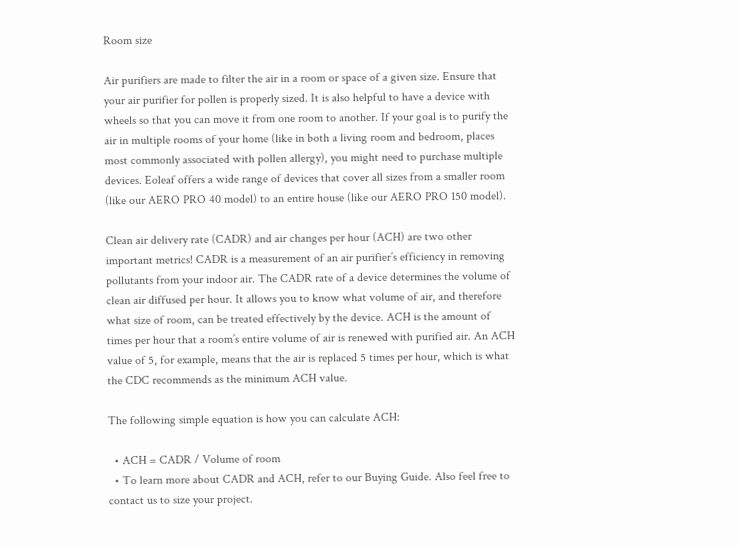Room size

Air purifiers are made to filter the air in a room or space of a given size. Ensure that your air purifier for pollen is properly sized. It is also helpful to have a device with wheels so that you can move it from one room to another. If your goal is to purify the air in multiple rooms of your home (like in both a living room and bedroom, places most commonly associated with pollen allergy), you might need to purchase multiple devices. Eoleaf offers a wide range of devices that cover all sizes from a smaller room (like our AERO PRO 40 model) to an entire house (like our AERO PRO 150 model).

Clean air delivery rate (CADR) and air changes per hour (ACH) are two other important metrics! CADR is a measurement of an air purifier’s efficiency in removing pollutants from your indoor air. The CADR rate of a device determines the volume of clean air diffused per hour. It allows you to know what volume of air, and therefore what size of room, can be treated effectively by the device. ACH is the amount of times per hour that a room’s entire volume of air is renewed with purified air. An ACH value of 5, for example, means that the air is replaced 5 times per hour, which is what the CDC recommends as the minimum ACH value.

The following simple equation is how you can calculate ACH:

  • ACH = CADR / Volume of room
  • To learn more about CADR and ACH, refer to our Buying Guide. Also feel free to contact us to size your project.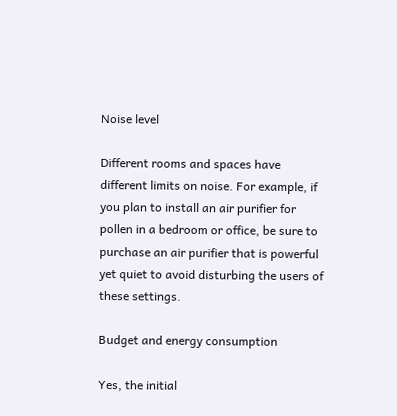Noise level

Different rooms and spaces have different limits on noise. For example, if you plan to install an air purifier for pollen in a bedroom or office, be sure to purchase an air purifier that is powerful yet quiet to avoid disturbing the users of these settings.

Budget and energy consumption

Yes, the initial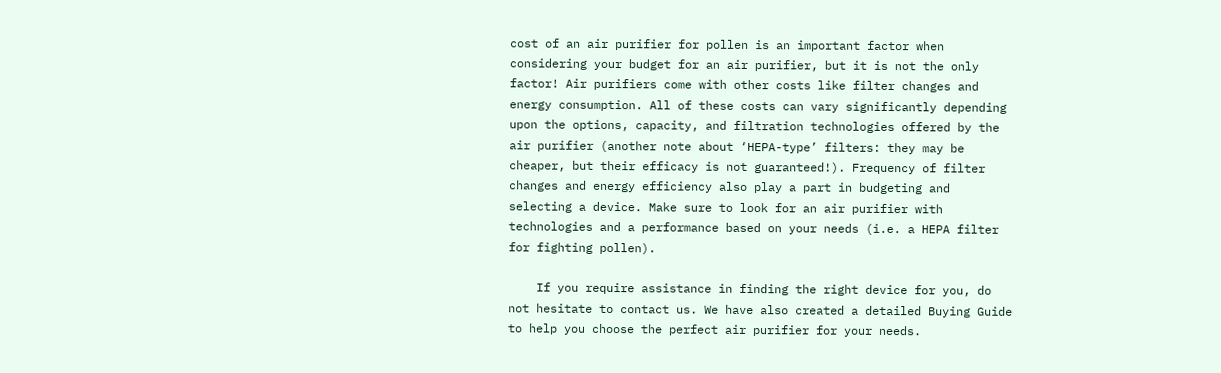cost of an air purifier for pollen is an important factor when considering your budget for an air purifier, but it is not the only factor! Air purifiers come with other costs like filter changes and energy consumption. All of these costs can vary significantly depending upon the options, capacity, and filtration technologies offered by the air purifier (another note about ‘HEPA-type’ filters: they may be cheaper, but their efficacy is not guaranteed!). Frequency of filter changes and energy efficiency also play a part in budgeting and selecting a device. Make sure to look for an air purifier with technologies and a performance based on your needs (i.e. a HEPA filter for fighting pollen).

    If you require assistance in finding the right device for you, do not hesitate to contact us. We have also created a detailed Buying Guide to help you choose the perfect air purifier for your needs.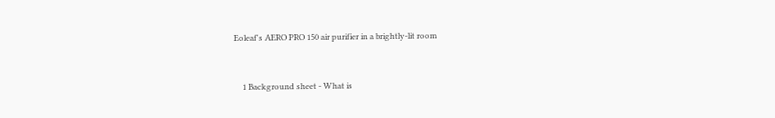Eoleaf's AERO PRO 150 air purifier in a brightly-lit room


    1 Background sheet - What is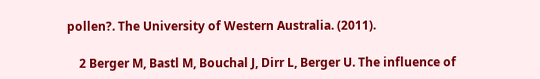pollen?. The University of Western Australia. (2011).

    2 Berger M, Bastl M, Bouchal J, Dirr L, Berger U. The influence of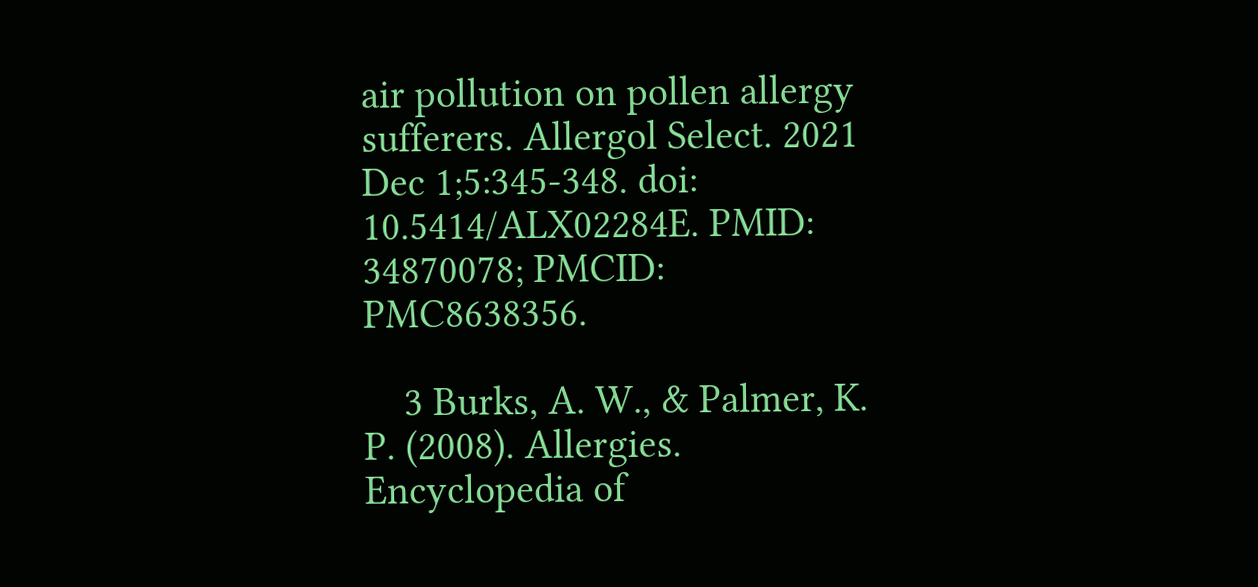air pollution on pollen allergy sufferers. Allergol Select. 2021 Dec 1;5:345-348. doi: 10.5414/ALX02284E. PMID: 34870078; PMCID: PMC8638356.

    3 Burks, A. W., & Palmer, K. P. (2008). Allergies. Encyclopedia of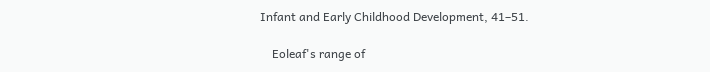Infant and Early Childhood Development, 41–51.

    Eoleaf's range of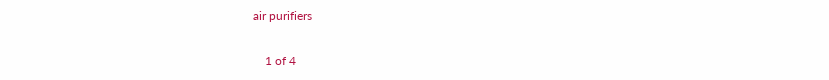air purifiers

    1 of 4